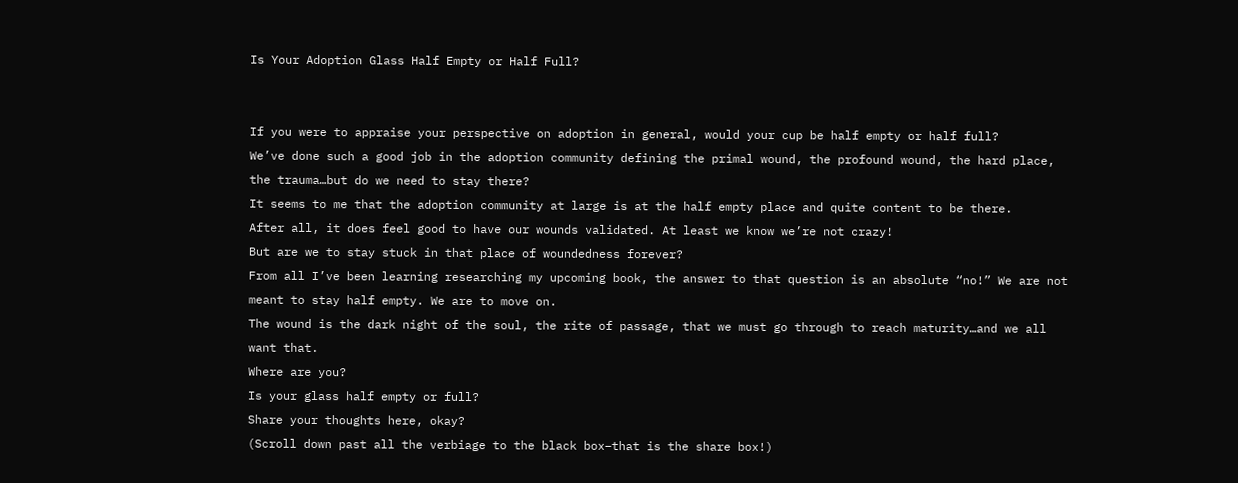Is Your Adoption Glass Half Empty or Half Full?


If you were to appraise your perspective on adoption in general, would your cup be half empty or half full?
We’ve done such a good job in the adoption community defining the primal wound, the profound wound, the hard place, the trauma…but do we need to stay there?
It seems to me that the adoption community at large is at the half empty place and quite content to be there.
After all, it does feel good to have our wounds validated. At least we know we’re not crazy!
But are we to stay stuck in that place of woundedness forever?
From all I’ve been learning researching my upcoming book, the answer to that question is an absolute “no!” We are not meant to stay half empty. We are to move on.
The wound is the dark night of the soul, the rite of passage, that we must go through to reach maturity…and we all want that.
Where are you?
Is your glass half empty or full?
Share your thoughts here, okay?
(Scroll down past all the verbiage to the black box–that is the share box!)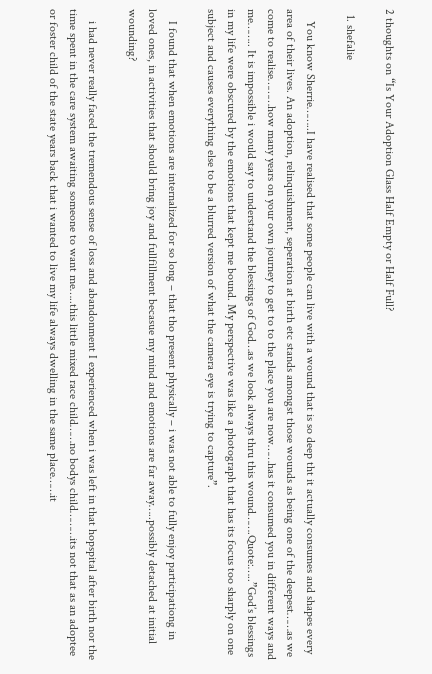2 thoughts on “Is Your Adoption Glass Half Empty or Half Full?

  1. shefalie

    You know Sherrie……..I have realised that some people can live with a wound that is so deep tht it actually consumes and shapes every area of their lives. An adoption, relinquishment, seperation at birth etc stands amongst those wounds as being one of the deepest……as we come to realise………how many years on your own journey to get to to the place you are now……has it consumed you in different ways and me…….. It is impossible i would say to understand the blessings of God…as we look always thru this wound…….Quote:…..”God’s blessings in my life were obscured by the emotions that kept me bound. My perspective was like a photograph that has its focus too sharply on one subject and causes everything else to be a blurred version of what the camera eye is trying to capture”.

    I found that when emotions are internalized for so long – that tho present physically – i was not able to fully enjoy participationg in loved ones, in activities that should bring joy and fullfillment becasue my mind and emotions are far away…..possibly detached at initial wounding?

    i had never really faced the tremendous sense of loss and abandonment I experienced when i was left in that hopspital after birth nor the time spent in the care system awaiting someone to want me…..this little mixed race child……no bodys child………its not that as an adoptee or foster child of the state years back that i wanted to live my life always dwelling in the same place……it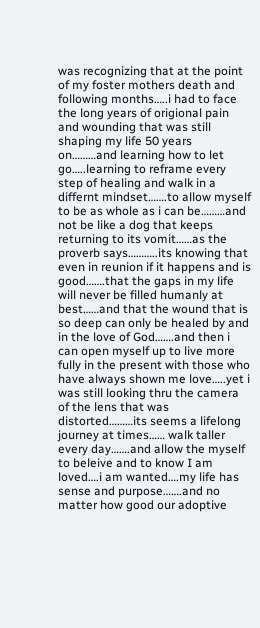was recognizing that at the point of my foster mothers death and following months…..i had to face the long years of origional pain and wounding that was still shaping my life 50 years on………and learning how to let go…..learning to reframe every step of healing and walk in a differnt mindset…….to allow myself to be as whole as i can be………and not be like a dog that keeps returning to its vomit……as the proverb says………..its knowing that even in reunion if it happens and is good…….that the gaps in my life will never be filled humanly at best……and that the wound that is so deep can only be healed by and in the love of God…….and then i can open myself up to live more fully in the present with those who have always shown me love…..yet i was still looking thru the camera of the lens that was distorted………its seems a lifelong journey at times…… walk taller every day…….and allow the myself to beleive and to know I am loved….i am wanted….my life has sense and purpose…….and no matter how good our adoptive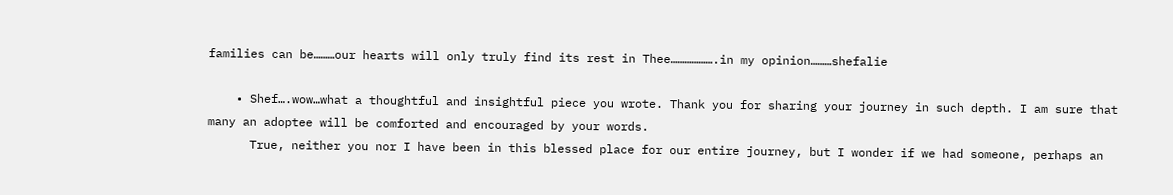families can be………our hearts will only truly find its rest in Thee……………….in my opinion………shefalie

    • Shef….wow…what a thoughtful and insightful piece you wrote. Thank you for sharing your journey in such depth. I am sure that many an adoptee will be comforted and encouraged by your words.
      True, neither you nor I have been in this blessed place for our entire journey, but I wonder if we had someone, perhaps an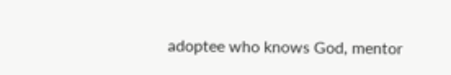adoptee who knows God, mentor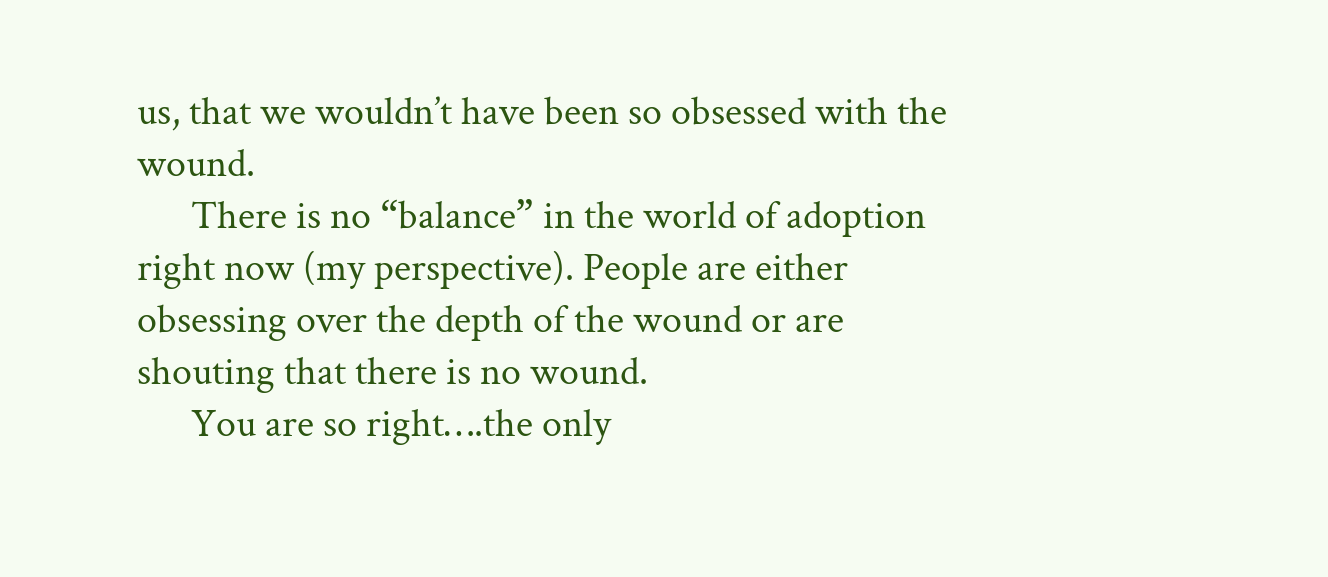us, that we wouldn’t have been so obsessed with the wound.
      There is no “balance” in the world of adoption right now (my perspective). People are either obsessing over the depth of the wound or are shouting that there is no wound.
      You are so right….the only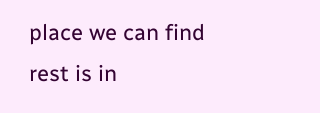place we can find rest is in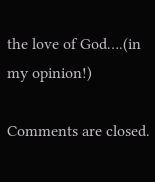the love of God….(in my opinion!)

Comments are closed.